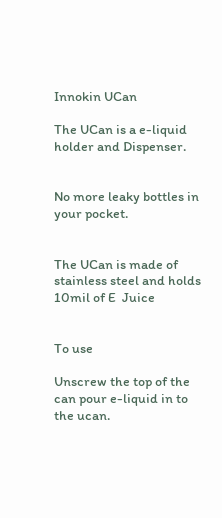Innokin UCan

The UCan is a e-liquid holder and Dispenser.


No more leaky bottles in your pocket.


The UCan is made of stainless steel and holds 10mil of E  Juice


To use

Unscrew the top of the can pour e-liquid in to the ucan.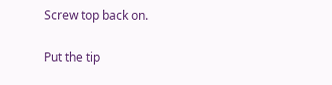Screw top back on.

Put the tip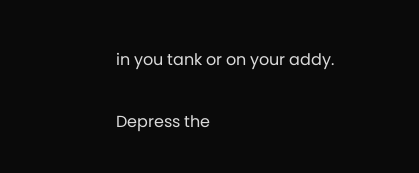in you tank or on your addy.

Depress the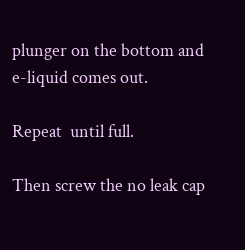plunger on the bottom and e-liquid comes out.

Repeat  until full.

Then screw the no leak cap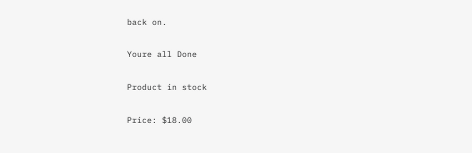back on.

Youre all Done

Product in stock

Price: $18.00